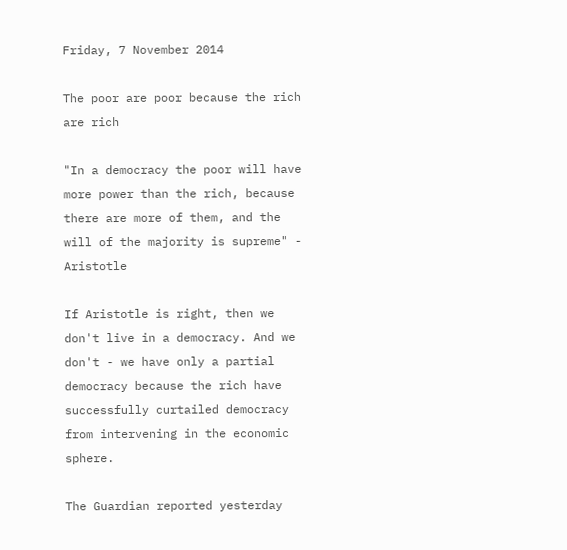Friday, 7 November 2014

The poor are poor because the rich are rich

"In a democracy the poor will have more power than the rich, because there are more of them, and the will of the majority is supreme" - Aristotle

If Aristotle is right, then we don't live in a democracy. And we don't - we have only a partial democracy because the rich have successfully curtailed democracy from intervening in the economic sphere.

The Guardian reported yesterday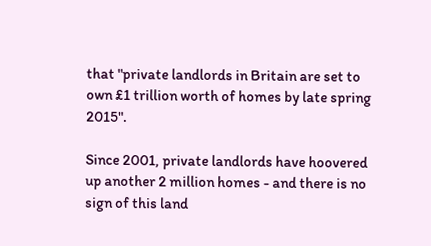that "private landlords in Britain are set to own £1 trillion worth of homes by late spring 2015".

Since 2001, private landlords have hoovered up another 2 million homes - and there is no sign of this land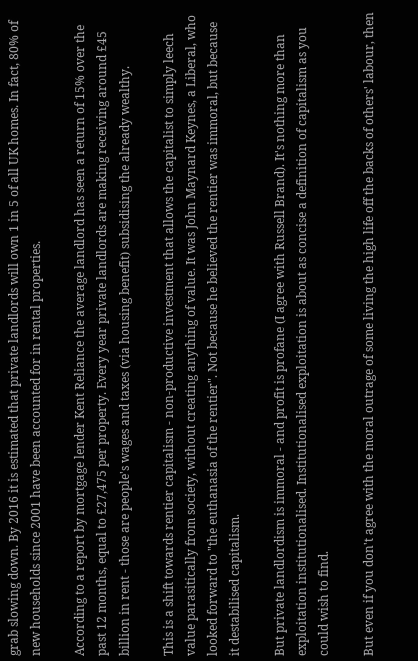grab slowing down. By 2016 it is estimated that private landlords will own 1 in 5 of all UK homes. In fact, 80% of new households since 2001 have been accounted for in rental properties.

According to a report by mortgage lender Kent Reliance the average landlord has seen a return of 15% over the past 12 months, equal to £27,475 per property. Every year private landlords are making receiving around £45 billion in rent - those are people's wages and taxes (via housing benefit) subsidising the already wealthy.

This is a shift towards rentier capitalism - non-productive investment that allows the capitalist to simply leech value parasitically from society, without creating anything of value. It was John Maynard Keynes, a Liberal, who looked forward to "the euthanasia of the rentier". Not because he believed the rentier was immoral, but because it destabilised capitalism.

But private landlordism is immoral - and profit is profane (I agree with Russell Brand). It's nothing more than exploitation institutionalised. Institutionalised exploitation is about as concise a definition of capitalism as you could wish to find.

But even if you don't agree with the moral outrage of some living the high life off the backs of others' labour, then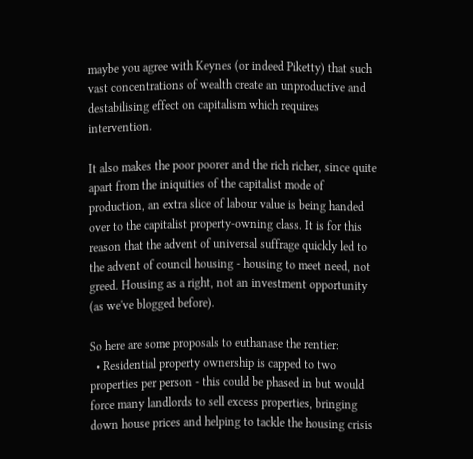maybe you agree with Keynes (or indeed Piketty) that such vast concentrations of wealth create an unproductive and destabilising effect on capitalism which requires intervention.

It also makes the poor poorer and the rich richer, since quite apart from the iniquities of the capitalist mode of production, an extra slice of labour value is being handed over to the capitalist property-owning class. It is for this reason that the advent of universal suffrage quickly led to the advent of council housing - housing to meet need, not greed. Housing as a right, not an investment opportunity (as we've blogged before).

So here are some proposals to euthanase the rentier:
  • Residential property ownership is capped to two properties per person - this could be phased in but would force many landlords to sell excess properties, bringing down house prices and helping to tackle the housing crisis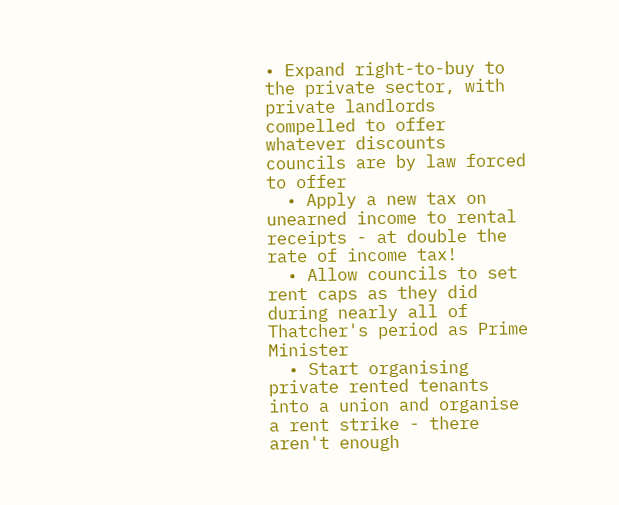• Expand right-to-buy to the private sector, with private landlords compelled to offer whatever discounts councils are by law forced to offer
  • Apply a new tax on unearned income to rental receipts - at double the rate of income tax!
  • Allow councils to set rent caps as they did during nearly all of Thatcher's period as Prime Minister
  • Start organising private rented tenants into a union and organise a rent strike - there aren't enough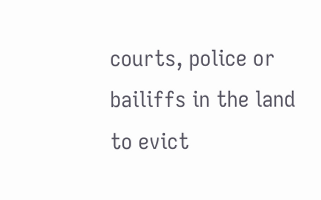courts, police or bailiffs in the land to evict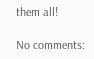them all!

No comments: